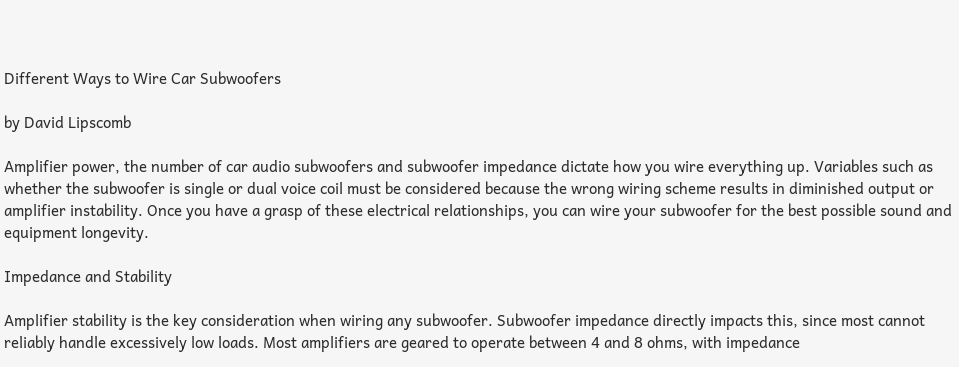Different Ways to Wire Car Subwoofers

by David Lipscomb

Amplifier power, the number of car audio subwoofers and subwoofer impedance dictate how you wire everything up. Variables such as whether the subwoofer is single or dual voice coil must be considered because the wrong wiring scheme results in diminished output or amplifier instability. Once you have a grasp of these electrical relationships, you can wire your subwoofer for the best possible sound and equipment longevity.

Impedance and Stability

Amplifier stability is the key consideration when wiring any subwoofer. Subwoofer impedance directly impacts this, since most cannot reliably handle excessively low loads. Most amplifiers are geared to operate between 4 and 8 ohms, with impedance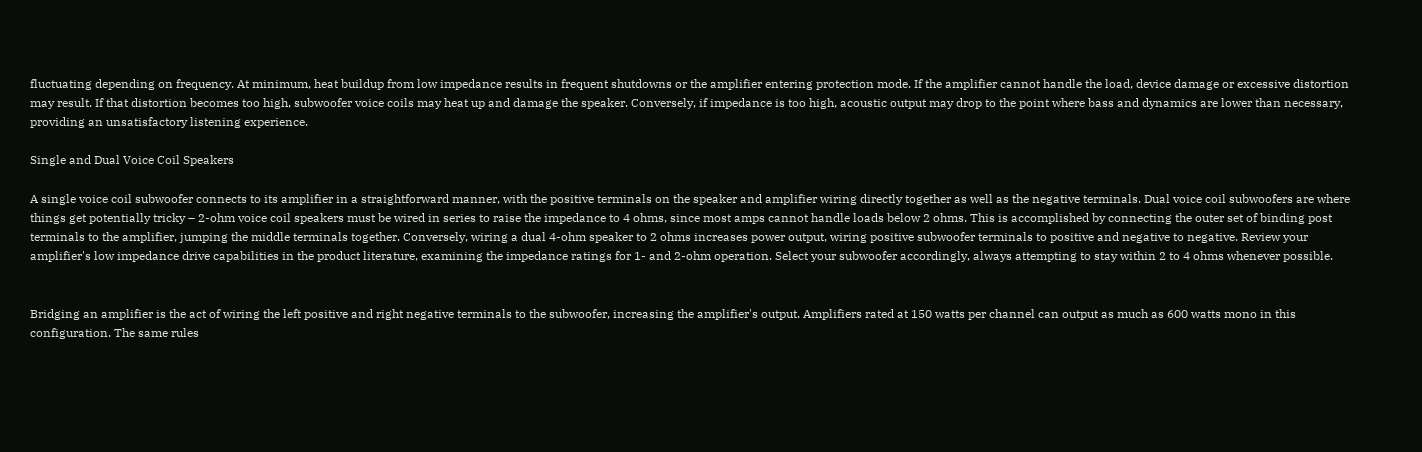fluctuating depending on frequency. At minimum, heat buildup from low impedance results in frequent shutdowns or the amplifier entering protection mode. If the amplifier cannot handle the load, device damage or excessive distortion may result. If that distortion becomes too high, subwoofer voice coils may heat up and damage the speaker. Conversely, if impedance is too high, acoustic output may drop to the point where bass and dynamics are lower than necessary, providing an unsatisfactory listening experience.

Single and Dual Voice Coil Speakers

A single voice coil subwoofer connects to its amplifier in a straightforward manner, with the positive terminals on the speaker and amplifier wiring directly together as well as the negative terminals. Dual voice coil subwoofers are where things get potentially tricky – 2-ohm voice coil speakers must be wired in series to raise the impedance to 4 ohms, since most amps cannot handle loads below 2 ohms. This is accomplished by connecting the outer set of binding post terminals to the amplifier, jumping the middle terminals together. Conversely, wiring a dual 4-ohm speaker to 2 ohms increases power output, wiring positive subwoofer terminals to positive and negative to negative. Review your amplifier's low impedance drive capabilities in the product literature, examining the impedance ratings for 1- and 2-ohm operation. Select your subwoofer accordingly, always attempting to stay within 2 to 4 ohms whenever possible.


Bridging an amplifier is the act of wiring the left positive and right negative terminals to the subwoofer, increasing the amplifier's output. Amplifiers rated at 150 watts per channel can output as much as 600 watts mono in this configuration. The same rules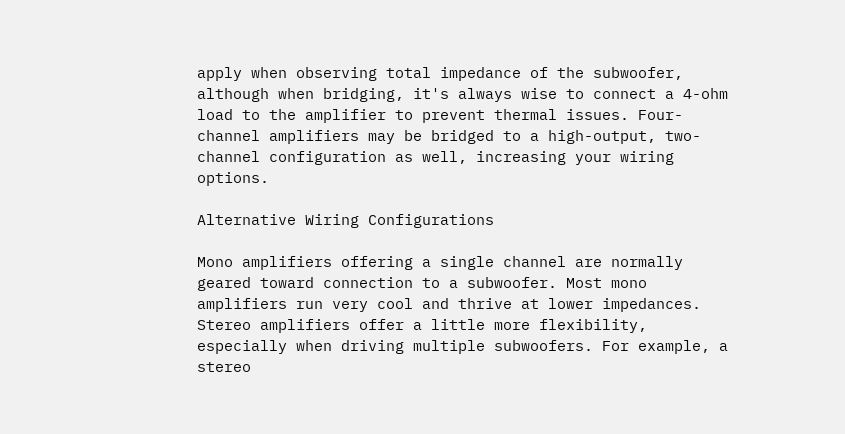apply when observing total impedance of the subwoofer, although when bridging, it's always wise to connect a 4-ohm load to the amplifier to prevent thermal issues. Four-channel amplifiers may be bridged to a high-output, two-channel configuration as well, increasing your wiring options.

Alternative Wiring Configurations

Mono amplifiers offering a single channel are normally geared toward connection to a subwoofer. Most mono amplifiers run very cool and thrive at lower impedances. Stereo amplifiers offer a little more flexibility, especially when driving multiple subwoofers. For example, a stereo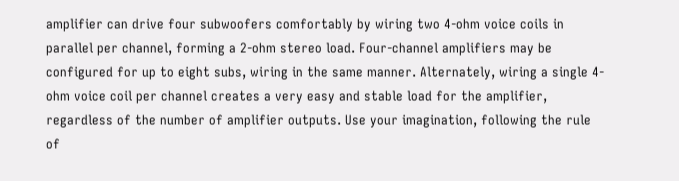amplifier can drive four subwoofers comfortably by wiring two 4-ohm voice coils in parallel per channel, forming a 2-ohm stereo load. Four-channel amplifiers may be configured for up to eight subs, wiring in the same manner. Alternately, wiring a single 4-ohm voice coil per channel creates a very easy and stable load for the amplifier, regardless of the number of amplifier outputs. Use your imagination, following the rule of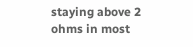staying above 2 ohms in most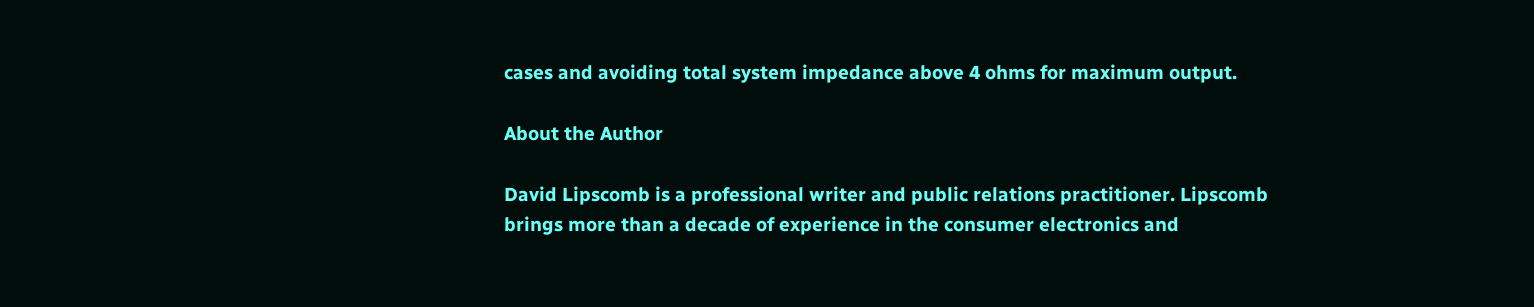cases and avoiding total system impedance above 4 ohms for maximum output.

About the Author

David Lipscomb is a professional writer and public relations practitioner. Lipscomb brings more than a decade of experience in the consumer electronics and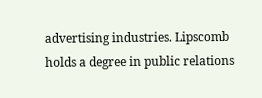advertising industries. Lipscomb holds a degree in public relations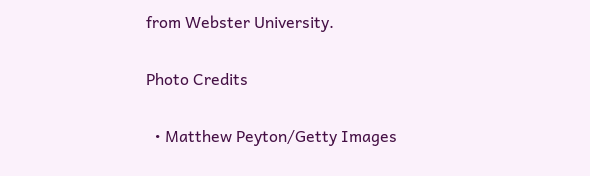from Webster University.

Photo Credits

  • Matthew Peyton/Getty Images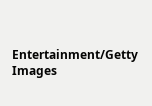Entertainment/Getty Images